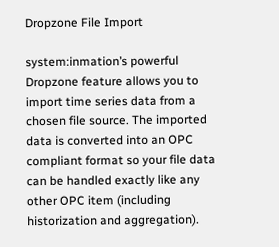Dropzone File Import

system:inmation’s powerful Dropzone feature allows you to import time series data from a chosen file source. The imported data is converted into an OPC compliant format so your file data can be handled exactly like any other OPC item (including historization and aggregation).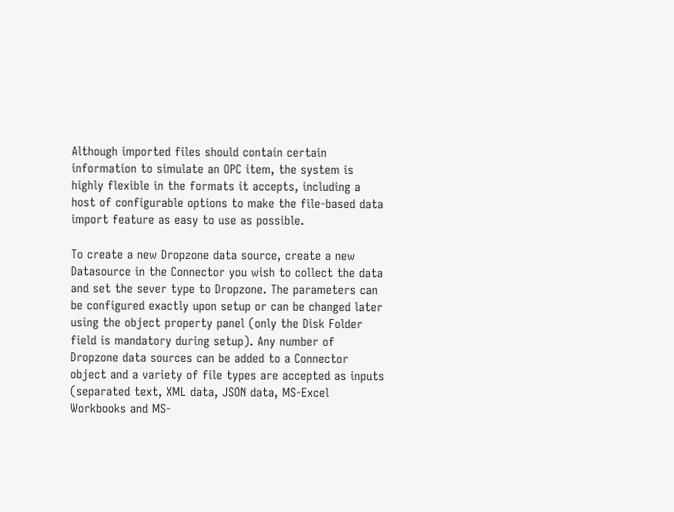Although imported files should contain certain information to simulate an OPC item, the system is highly flexible in the formats it accepts, including a host of configurable options to make the file-based data import feature as easy to use as possible.

To create a new Dropzone data source, create a new Datasource in the Connector you wish to collect the data and set the sever type to Dropzone. The parameters can be configured exactly upon setup or can be changed later using the object property panel (only the Disk Folder field is mandatory during setup). Any number of Dropzone data sources can be added to a Connector object and a variety of file types are accepted as inputs (separated text, XML data, JSON data, MS-Excel Workbooks and MS-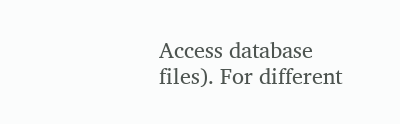Access database files). For different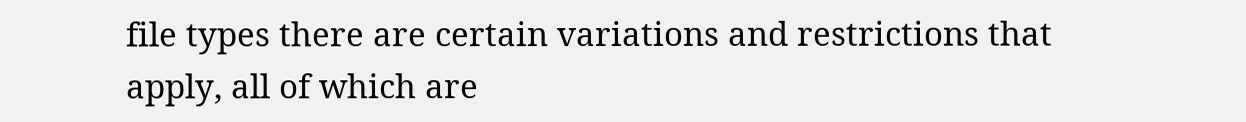file types there are certain variations and restrictions that apply, all of which are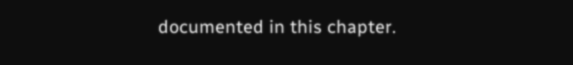documented in this chapter.